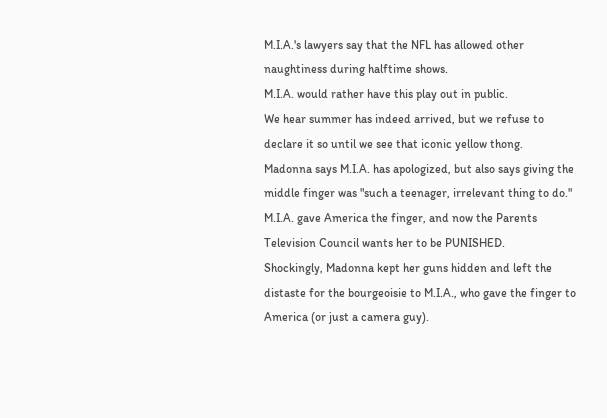M.I.A.'s lawyers say that the NFL has allowed other naughtiness during halftime shows.
M.I.A. would rather have this play out in public.
We hear summer has indeed arrived, but we refuse to declare it so until we see that iconic yellow thong.
Madonna says M.I.A. has apologized, but also says giving the middle finger was "such a teenager, irrelevant thing to do."
M.I.A. gave America the finger, and now the Parents Television Council wants her to be PUNISHED.
Shockingly, Madonna kept her guns hidden and left the distaste for the bourgeoisie to M.I.A., who gave the finger to America (or just a camera guy).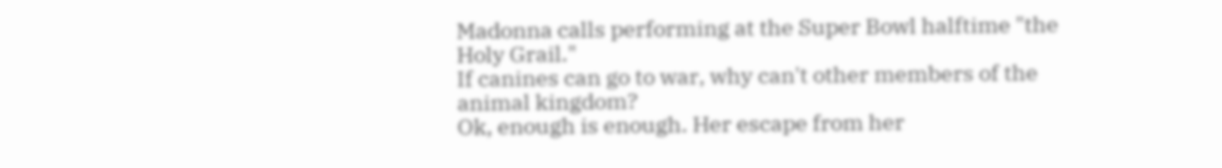Madonna calls performing at the Super Bowl halftime "the Holy Grail."
If canines can go to war, why can't other members of the animal kingdom?
Ok, enough is enough. Her escape from her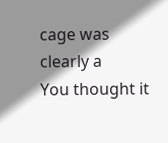cage was clearly a
You thought it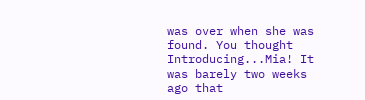was over when she was found. You thought
Introducing...Mia! It was barely two weeks ago that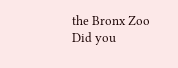the Bronx Zoo
Did you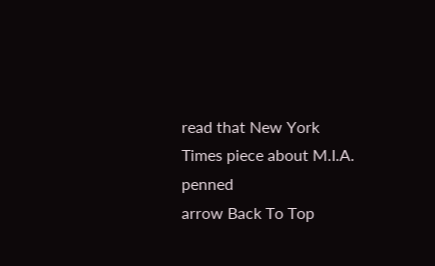read that New York Times piece about M.I.A. penned
arrow Back To Top